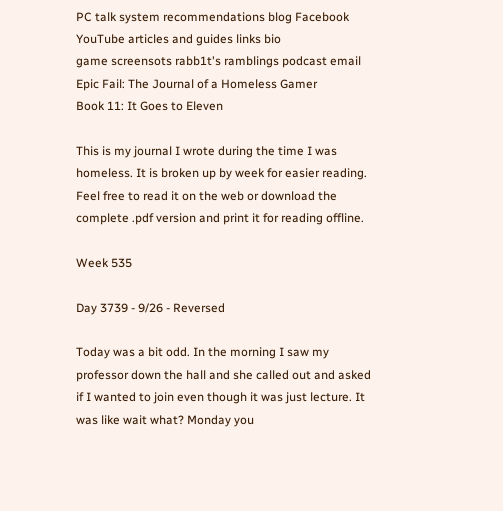PC talk system recommendations blog Facebook YouTube articles and guides links bio
game screensots rabb1t's ramblings podcast email
Epic Fail: The Journal of a Homeless Gamer
Book 11: It Goes to Eleven

This is my journal I wrote during the time I was homeless. It is broken up by week for easier reading. Feel free to read it on the web or download the complete .pdf version and print it for reading offline.

Week 535

Day 3739 - 9/26 - Reversed

Today was a bit odd. In the morning I saw my professor down the hall and she called out and asked if I wanted to join even though it was just lecture. It was like wait what? Monday you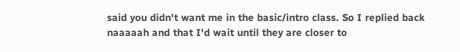said you didn't want me in the basic/intro class. So I replied back naaaaah and that I'd wait until they are closer to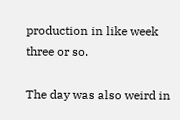production in like week three or so.

The day was also weird in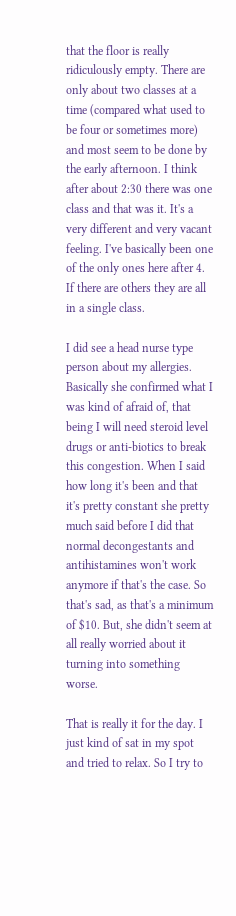that the floor is really ridiculously empty. There are only about two classes at a time (compared what used to be four or sometimes more) and most seem to be done by the early afternoon. I think after about 2:30 there was one class and that was it. It's a very different and very vacant feeling. I've basically been one of the only ones here after 4. If there are others they are all in a single class.

I did see a head nurse type person about my allergies. Basically she confirmed what I was kind of afraid of, that being I will need steroid level drugs or anti-biotics to break this congestion. When I said how long it's been and that it's pretty constant she pretty much said before I did that normal decongestants and antihistamines won't work anymore if that's the case. So that's sad, as that's a minimum of $10. But, she didn't seem at all really worried about it turning into something worse.

That is really it for the day. I just kind of sat in my spot and tried to relax. So I try to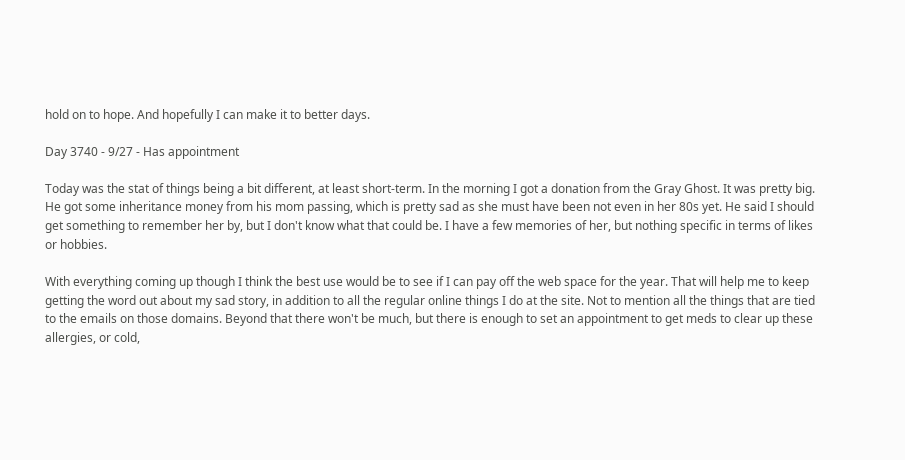hold on to hope. And hopefully I can make it to better days.

Day 3740 - 9/27 - Has appointment

Today was the stat of things being a bit different, at least short-term. In the morning I got a donation from the Gray Ghost. It was pretty big. He got some inheritance money from his mom passing, which is pretty sad as she must have been not even in her 80s yet. He said I should get something to remember her by, but I don't know what that could be. I have a few memories of her, but nothing specific in terms of likes or hobbies.

With everything coming up though I think the best use would be to see if I can pay off the web space for the year. That will help me to keep getting the word out about my sad story, in addition to all the regular online things I do at the site. Not to mention all the things that are tied to the emails on those domains. Beyond that there won't be much, but there is enough to set an appointment to get meds to clear up these allergies, or cold,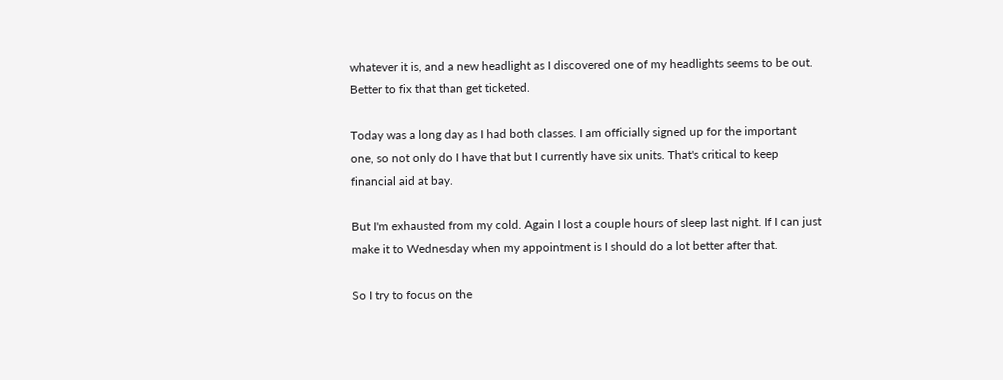whatever it is, and a new headlight as I discovered one of my headlights seems to be out. Better to fix that than get ticketed.

Today was a long day as I had both classes. I am officially signed up for the important one, so not only do I have that but I currently have six units. That's critical to keep financial aid at bay.

But I'm exhausted from my cold. Again I lost a couple hours of sleep last night. If I can just make it to Wednesday when my appointment is I should do a lot better after that.

So I try to focus on the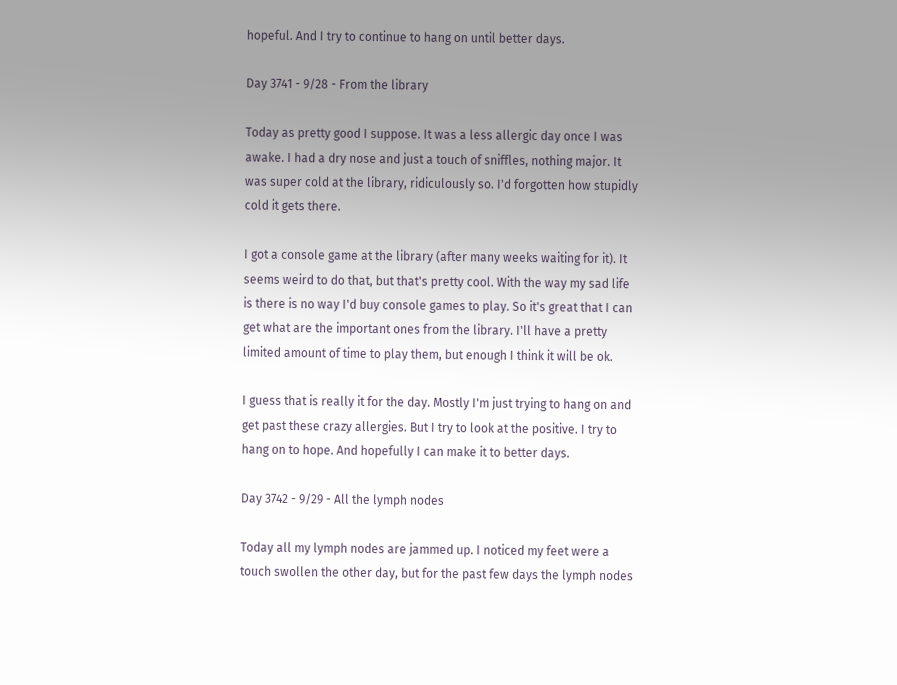hopeful. And I try to continue to hang on until better days.

Day 3741 - 9/28 - From the library

Today as pretty good I suppose. It was a less allergic day once I was awake. I had a dry nose and just a touch of sniffles, nothing major. It was super cold at the library, ridiculously so. I'd forgotten how stupidly cold it gets there.

I got a console game at the library (after many weeks waiting for it). It seems weird to do that, but that's pretty cool. With the way my sad life is there is no way I'd buy console games to play. So it's great that I can get what are the important ones from the library. I'll have a pretty limited amount of time to play them, but enough I think it will be ok.

I guess that is really it for the day. Mostly I'm just trying to hang on and get past these crazy allergies. But I try to look at the positive. I try to hang on to hope. And hopefully I can make it to better days.

Day 3742 - 9/29 - All the lymph nodes

Today all my lymph nodes are jammed up. I noticed my feet were a touch swollen the other day, but for the past few days the lymph nodes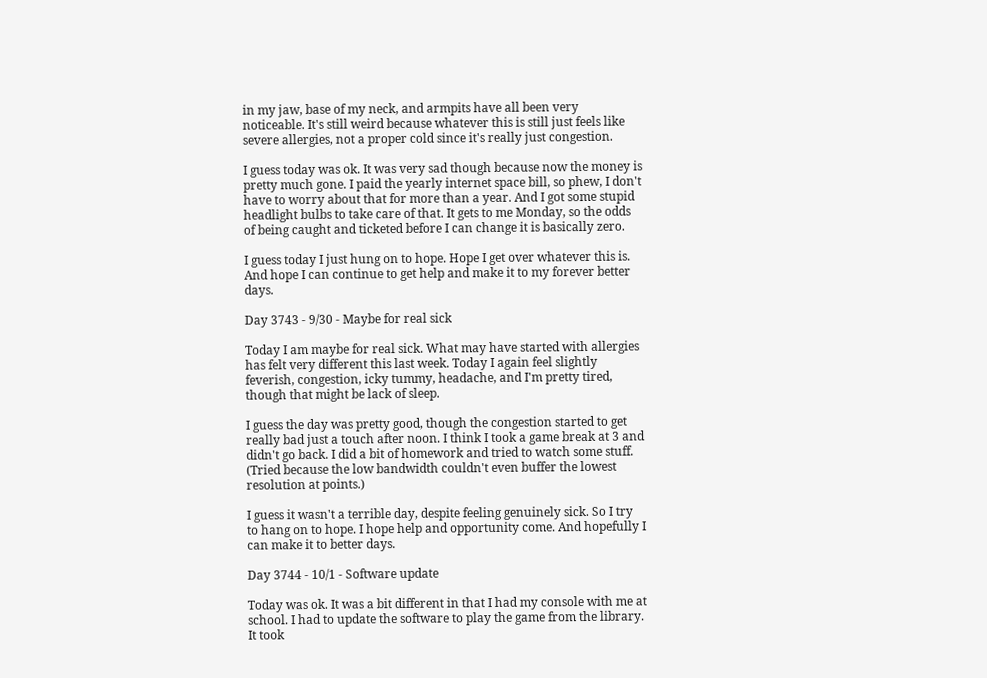in my jaw, base of my neck, and armpits have all been very noticeable. It's still weird because whatever this is still just feels like severe allergies, not a proper cold since it's really just congestion.

I guess today was ok. It was very sad though because now the money is pretty much gone. I paid the yearly internet space bill, so phew, I don't have to worry about that for more than a year. And I got some stupid headlight bulbs to take care of that. It gets to me Monday, so the odds of being caught and ticketed before I can change it is basically zero.

I guess today I just hung on to hope. Hope I get over whatever this is. And hope I can continue to get help and make it to my forever better days.

Day 3743 - 9/30 - Maybe for real sick

Today I am maybe for real sick. What may have started with allergies has felt very different this last week. Today I again feel slightly feverish, congestion, icky tummy, headache, and I'm pretty tired, though that might be lack of sleep.

I guess the day was pretty good, though the congestion started to get really bad just a touch after noon. I think I took a game break at 3 and didn't go back. I did a bit of homework and tried to watch some stuff. (Tried because the low bandwidth couldn't even buffer the lowest resolution at points.)

I guess it wasn't a terrible day, despite feeling genuinely sick. So I try to hang on to hope. I hope help and opportunity come. And hopefully I can make it to better days.

Day 3744 - 10/1 - Software update

Today was ok. It was a bit different in that I had my console with me at school. I had to update the software to play the game from the library. It took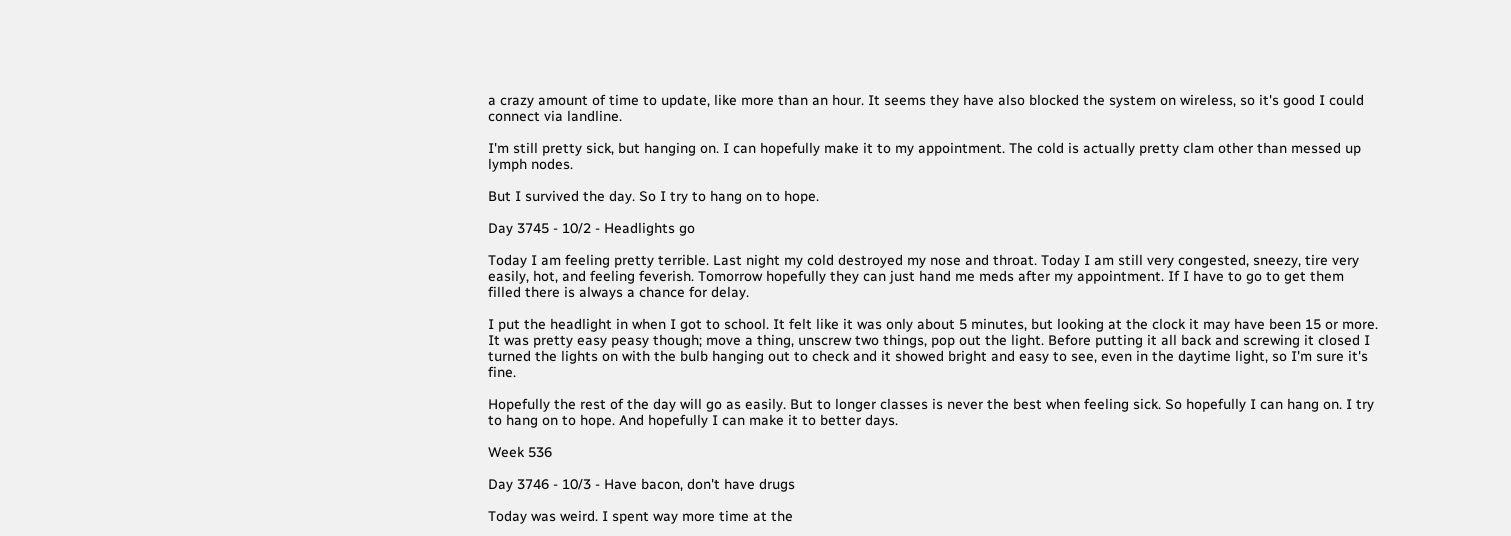a crazy amount of time to update, like more than an hour. It seems they have also blocked the system on wireless, so it's good I could connect via landline.

I'm still pretty sick, but hanging on. I can hopefully make it to my appointment. The cold is actually pretty clam other than messed up lymph nodes.

But I survived the day. So I try to hang on to hope.

Day 3745 - 10/2 - Headlights go

Today I am feeling pretty terrible. Last night my cold destroyed my nose and throat. Today I am still very congested, sneezy, tire very easily, hot, and feeling feverish. Tomorrow hopefully they can just hand me meds after my appointment. If I have to go to get them filled there is always a chance for delay.

I put the headlight in when I got to school. It felt like it was only about 5 minutes, but looking at the clock it may have been 15 or more. It was pretty easy peasy though; move a thing, unscrew two things, pop out the light. Before putting it all back and screwing it closed I turned the lights on with the bulb hanging out to check and it showed bright and easy to see, even in the daytime light, so I'm sure it's fine.

Hopefully the rest of the day will go as easily. But to longer classes is never the best when feeling sick. So hopefully I can hang on. I try to hang on to hope. And hopefully I can make it to better days.

Week 536

Day 3746 - 10/3 - Have bacon, don't have drugs

Today was weird. I spent way more time at the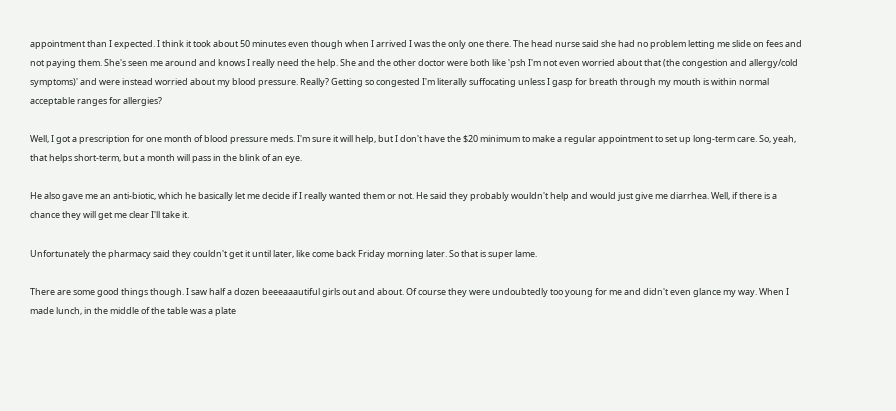appointment than I expected. I think it took about 50 minutes even though when I arrived I was the only one there. The head nurse said she had no problem letting me slide on fees and not paying them. She's seen me around and knows I really need the help. She and the other doctor were both like 'psh I'm not even worried about that (the congestion and allergy/cold symptoms)' and were instead worried about my blood pressure. Really? Getting so congested I'm literally suffocating unless I gasp for breath through my mouth is within normal acceptable ranges for allergies?

Well, I got a prescription for one month of blood pressure meds. I'm sure it will help, but I don't have the $20 minimum to make a regular appointment to set up long-term care. So, yeah, that helps short-term, but a month will pass in the blink of an eye.

He also gave me an anti-biotic, which he basically let me decide if I really wanted them or not. He said they probably wouldn't help and would just give me diarrhea. Well, if there is a chance they will get me clear I'll take it.

Unfortunately the pharmacy said they couldn't get it until later, like come back Friday morning later. So that is super lame.

There are some good things though. I saw half a dozen beeeaaautiful girls out and about. Of course they were undoubtedly too young for me and didn't even glance my way. When I made lunch, in the middle of the table was a plate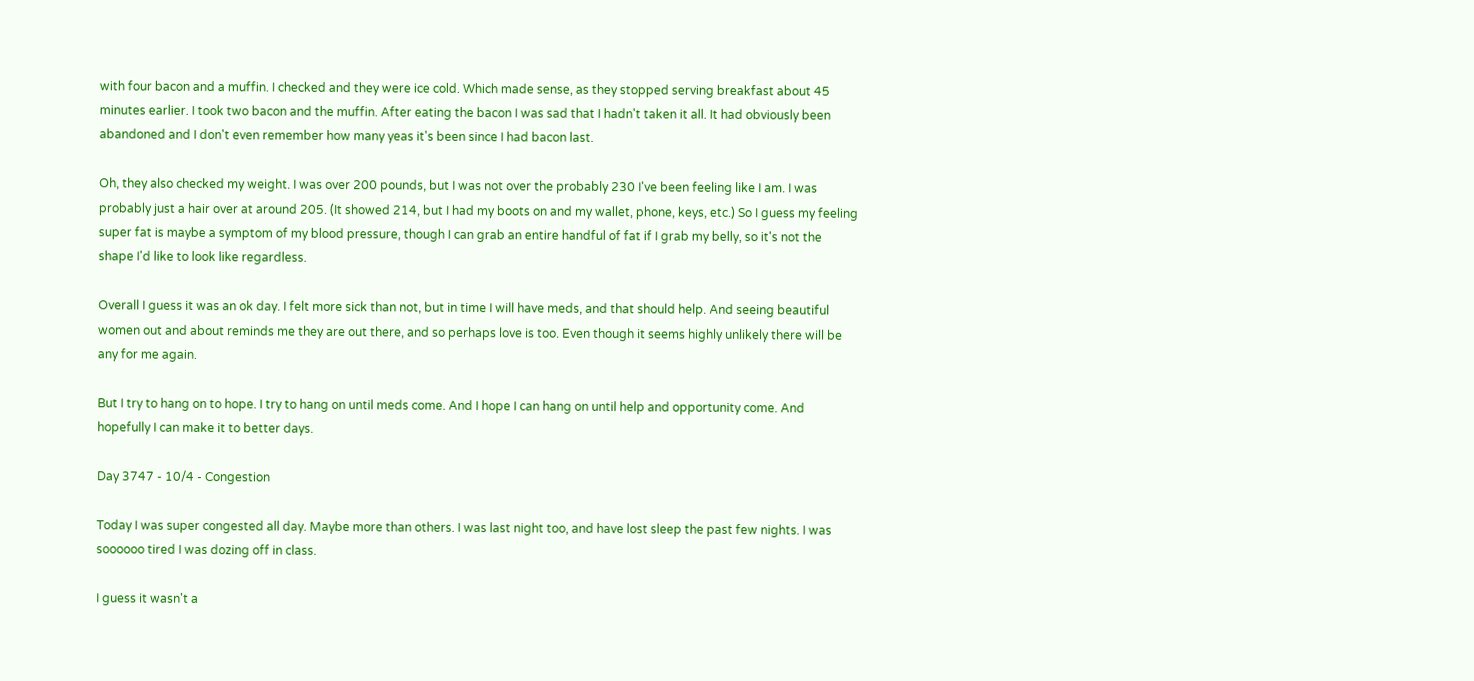with four bacon and a muffin. I checked and they were ice cold. Which made sense, as they stopped serving breakfast about 45 minutes earlier. I took two bacon and the muffin. After eating the bacon I was sad that I hadn't taken it all. It had obviously been abandoned and I don't even remember how many yeas it's been since I had bacon last.

Oh, they also checked my weight. I was over 200 pounds, but I was not over the probably 230 I've been feeling like I am. I was probably just a hair over at around 205. (It showed 214, but I had my boots on and my wallet, phone, keys, etc.) So I guess my feeling super fat is maybe a symptom of my blood pressure, though I can grab an entire handful of fat if I grab my belly, so it's not the shape I'd like to look like regardless.

Overall I guess it was an ok day. I felt more sick than not, but in time I will have meds, and that should help. And seeing beautiful women out and about reminds me they are out there, and so perhaps love is too. Even though it seems highly unlikely there will be any for me again.

But I try to hang on to hope. I try to hang on until meds come. And I hope I can hang on until help and opportunity come. And hopefully I can make it to better days.

Day 3747 - 10/4 - Congestion

Today I was super congested all day. Maybe more than others. I was last night too, and have lost sleep the past few nights. I was soooooo tired I was dozing off in class.

I guess it wasn't a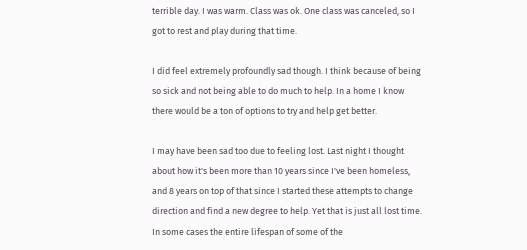terrible day. I was warm. Class was ok. One class was canceled, so I got to rest and play during that time.

I did feel extremely profoundly sad though. I think because of being so sick and not being able to do much to help. In a home I know there would be a ton of options to try and help get better.

I may have been sad too due to feeling lost. Last night I thought about how it's been more than 10 years since I've been homeless, and 8 years on top of that since I started these attempts to change direction and find a new degree to help. Yet that is just all lost time. In some cases the entire lifespan of some of the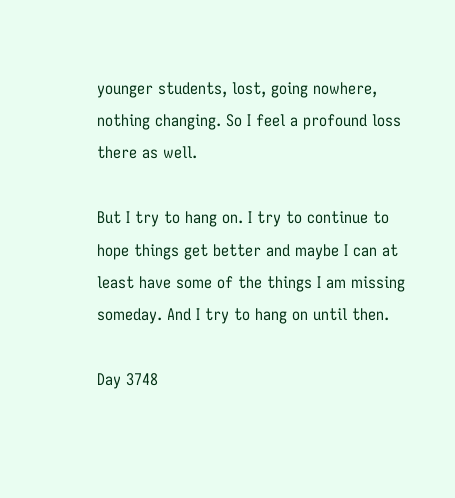younger students, lost, going nowhere, nothing changing. So I feel a profound loss there as well.

But I try to hang on. I try to continue to hope things get better and maybe I can at least have some of the things I am missing someday. And I try to hang on until then.

Day 3748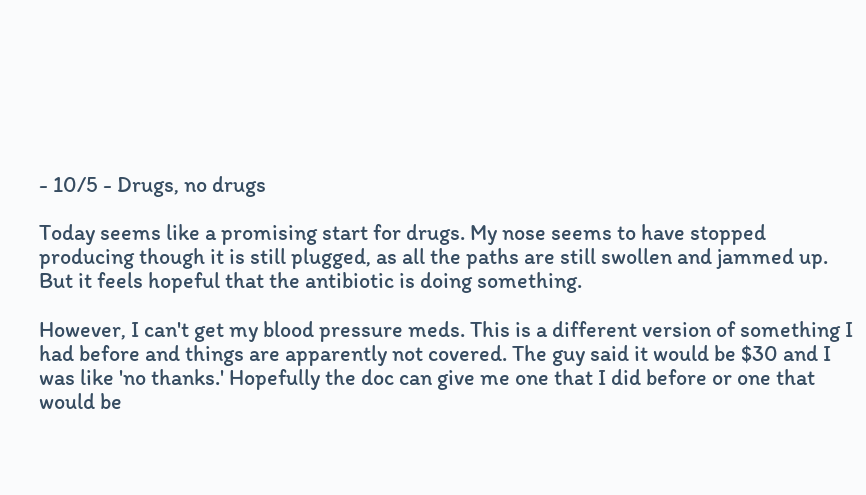- 10/5 - Drugs, no drugs

Today seems like a promising start for drugs. My nose seems to have stopped producing though it is still plugged, as all the paths are still swollen and jammed up. But it feels hopeful that the antibiotic is doing something.

However, I can't get my blood pressure meds. This is a different version of something I had before and things are apparently not covered. The guy said it would be $30 and I was like 'no thanks.' Hopefully the doc can give me one that I did before or one that would be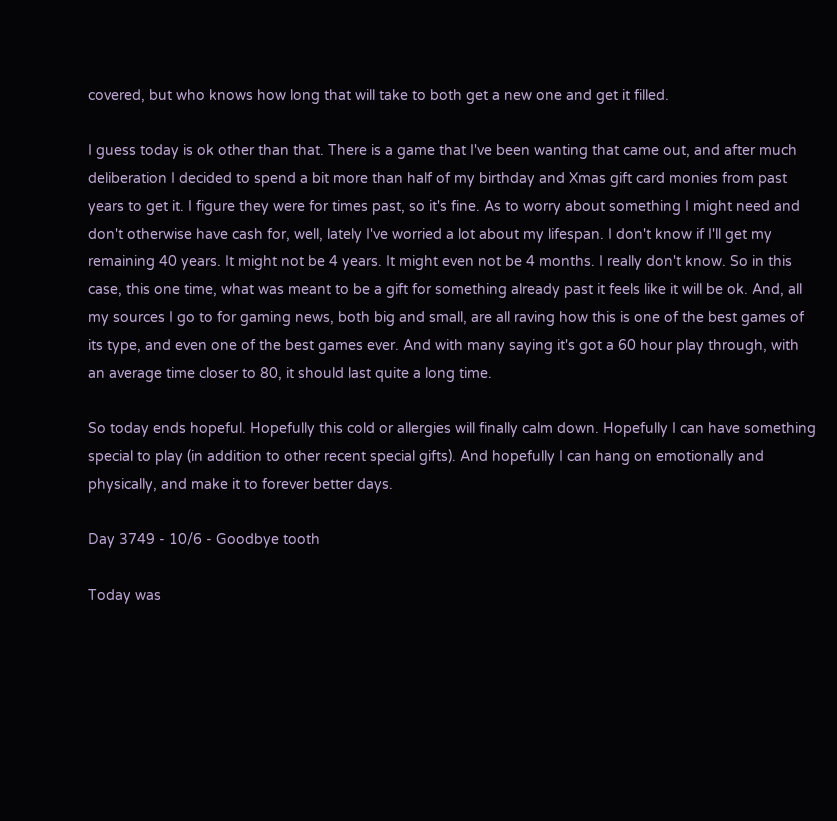covered, but who knows how long that will take to both get a new one and get it filled.

I guess today is ok other than that. There is a game that I've been wanting that came out, and after much deliberation I decided to spend a bit more than half of my birthday and Xmas gift card monies from past years to get it. I figure they were for times past, so it's fine. As to worry about something I might need and don't otherwise have cash for, well, lately I've worried a lot about my lifespan. I don't know if I'll get my remaining 40 years. It might not be 4 years. It might even not be 4 months. I really don't know. So in this case, this one time, what was meant to be a gift for something already past it feels like it will be ok. And, all my sources I go to for gaming news, both big and small, are all raving how this is one of the best games of its type, and even one of the best games ever. And with many saying it's got a 60 hour play through, with an average time closer to 80, it should last quite a long time.

So today ends hopeful. Hopefully this cold or allergies will finally calm down. Hopefully I can have something special to play (in addition to other recent special gifts). And hopefully I can hang on emotionally and physically, and make it to forever better days.

Day 3749 - 10/6 - Goodbye tooth

Today was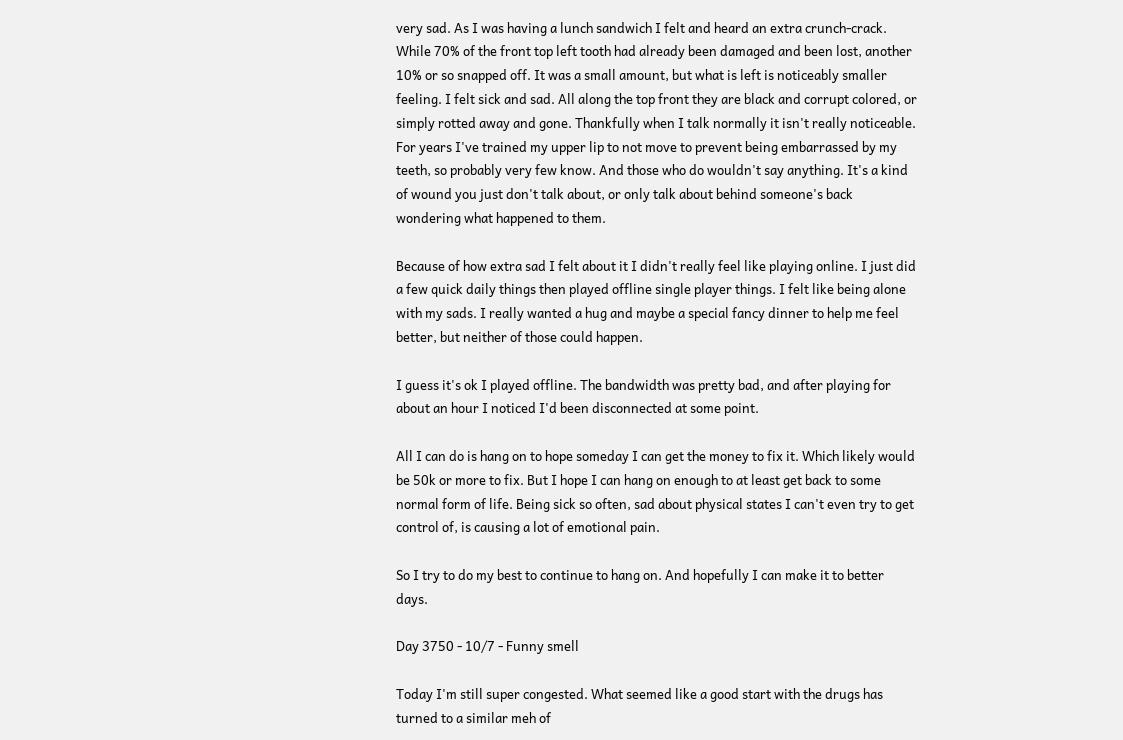very sad. As I was having a lunch sandwich I felt and heard an extra crunch-crack. While 70% of the front top left tooth had already been damaged and been lost, another 10% or so snapped off. It was a small amount, but what is left is noticeably smaller feeling. I felt sick and sad. All along the top front they are black and corrupt colored, or simply rotted away and gone. Thankfully when I talk normally it isn't really noticeable. For years I've trained my upper lip to not move to prevent being embarrassed by my teeth, so probably very few know. And those who do wouldn't say anything. It's a kind of wound you just don't talk about, or only talk about behind someone's back wondering what happened to them.

Because of how extra sad I felt about it I didn't really feel like playing online. I just did a few quick daily things then played offline single player things. I felt like being alone with my sads. I really wanted a hug and maybe a special fancy dinner to help me feel better, but neither of those could happen.

I guess it's ok I played offline. The bandwidth was pretty bad, and after playing for about an hour I noticed I'd been disconnected at some point.

All I can do is hang on to hope someday I can get the money to fix it. Which likely would be 50k or more to fix. But I hope I can hang on enough to at least get back to some normal form of life. Being sick so often, sad about physical states I can't even try to get control of, is causing a lot of emotional pain.

So I try to do my best to continue to hang on. And hopefully I can make it to better days.

Day 3750 - 10/7 - Funny smell

Today I'm still super congested. What seemed like a good start with the drugs has turned to a similar meh of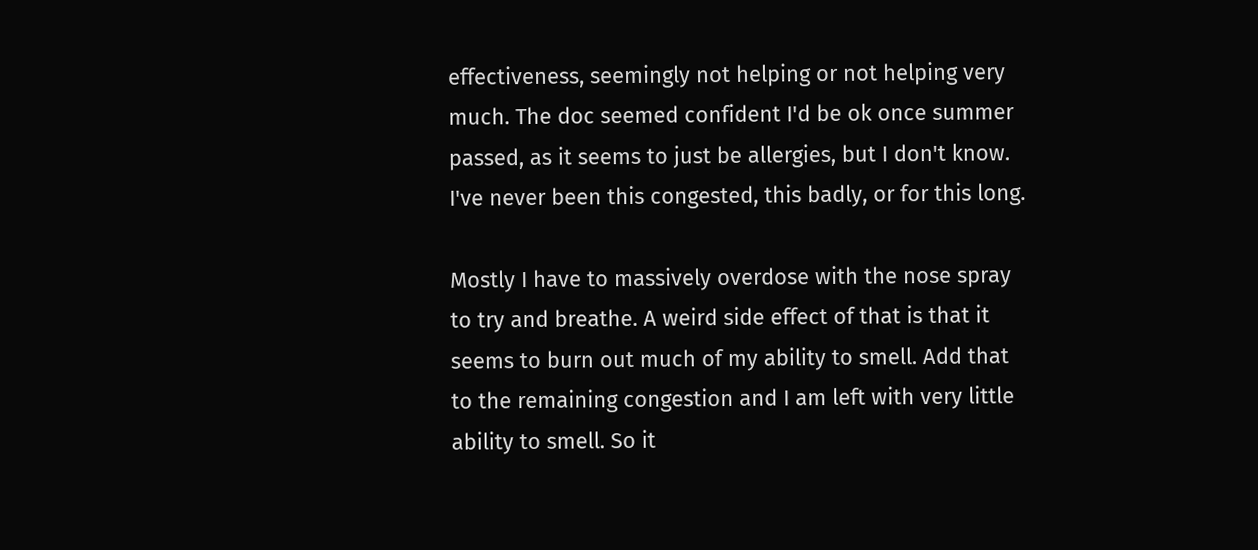effectiveness, seemingly not helping or not helping very much. The doc seemed confident I'd be ok once summer passed, as it seems to just be allergies, but I don't know. I've never been this congested, this badly, or for this long.

Mostly I have to massively overdose with the nose spray to try and breathe. A weird side effect of that is that it seems to burn out much of my ability to smell. Add that to the remaining congestion and I am left with very little ability to smell. So it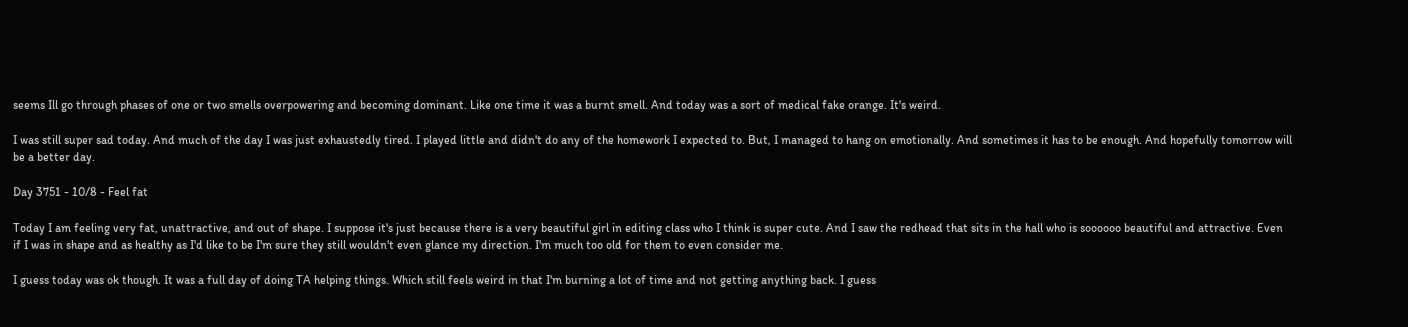seems Ill go through phases of one or two smells overpowering and becoming dominant. Like one time it was a burnt smell. And today was a sort of medical fake orange. It's weird.

I was still super sad today. And much of the day I was just exhaustedly tired. I played little and didn't do any of the homework I expected to. But, I managed to hang on emotionally. And sometimes it has to be enough. And hopefully tomorrow will be a better day.

Day 3751 - 10/8 - Feel fat

Today I am feeling very fat, unattractive, and out of shape. I suppose it's just because there is a very beautiful girl in editing class who I think is super cute. And I saw the redhead that sits in the hall who is soooooo beautiful and attractive. Even if I was in shape and as healthy as I'd like to be I'm sure they still wouldn't even glance my direction. I'm much too old for them to even consider me.

I guess today was ok though. It was a full day of doing TA helping things. Which still feels weird in that I'm burning a lot of time and not getting anything back. I guess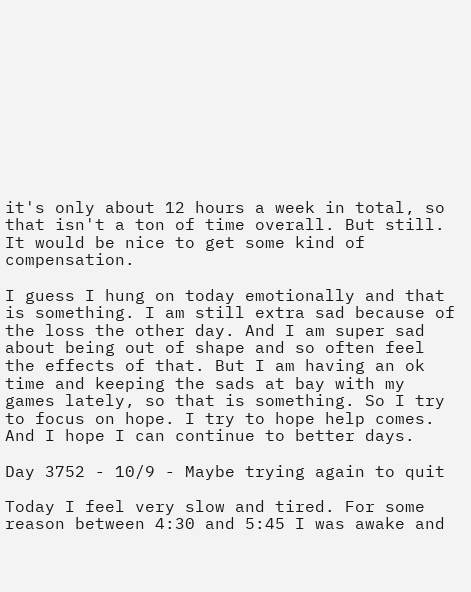it's only about 12 hours a week in total, so that isn't a ton of time overall. But still. It would be nice to get some kind of compensation.

I guess I hung on today emotionally and that is something. I am still extra sad because of the loss the other day. And I am super sad about being out of shape and so often feel the effects of that. But I am having an ok time and keeping the sads at bay with my games lately, so that is something. So I try to focus on hope. I try to hope help comes. And I hope I can continue to better days.

Day 3752 - 10/9 - Maybe trying again to quit

Today I feel very slow and tired. For some reason between 4:30 and 5:45 I was awake and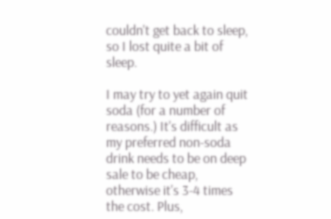couldn't get back to sleep, so I lost quite a bit of sleep.

I may try to yet again quit soda (for a number of reasons.) It's difficult as my preferred non-soda drink needs to be on deep sale to be cheap, otherwise it's 3-4 times the cost. Plus,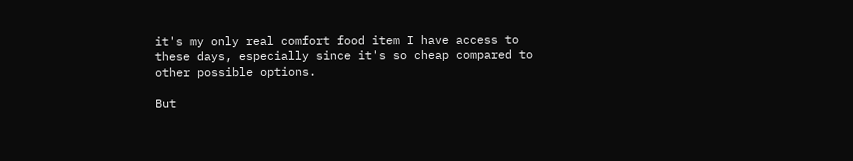it's my only real comfort food item I have access to these days, especially since it's so cheap compared to other possible options.

But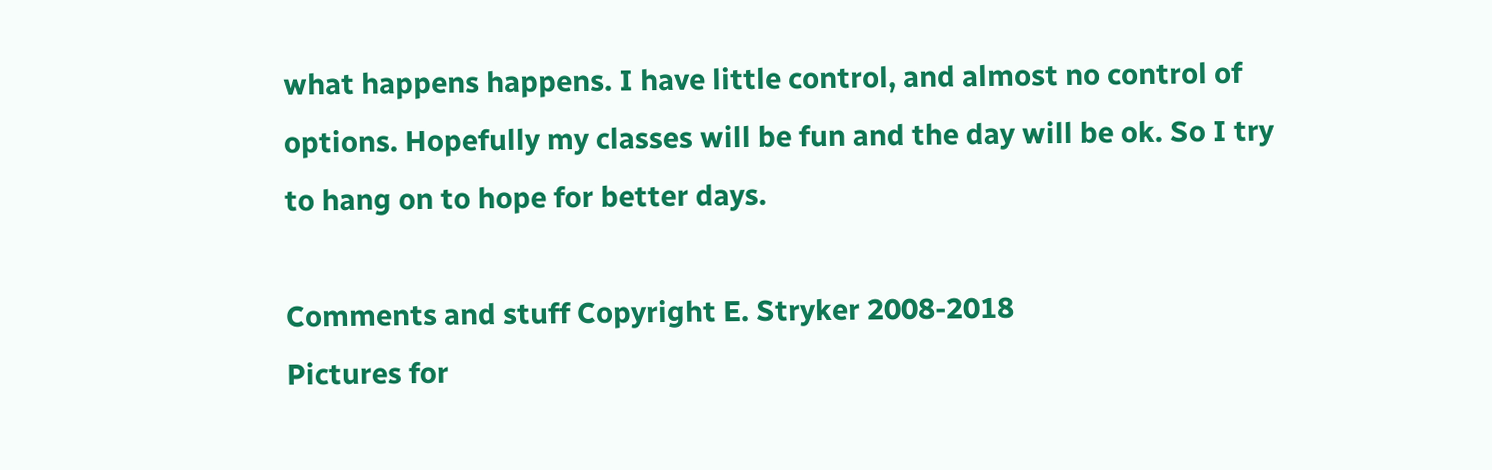what happens happens. I have little control, and almost no control of options. Hopefully my classes will be fun and the day will be ok. So I try to hang on to hope for better days.

Comments and stuff Copyright E. Stryker 2008-2018
Pictures for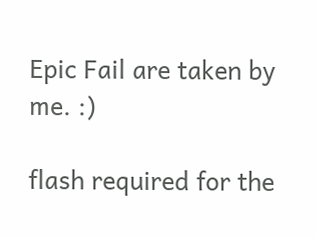Epic Fail are taken by me. :)

flash required for the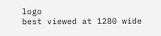logo
best viewed at 1280 wide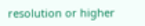resolution or higher